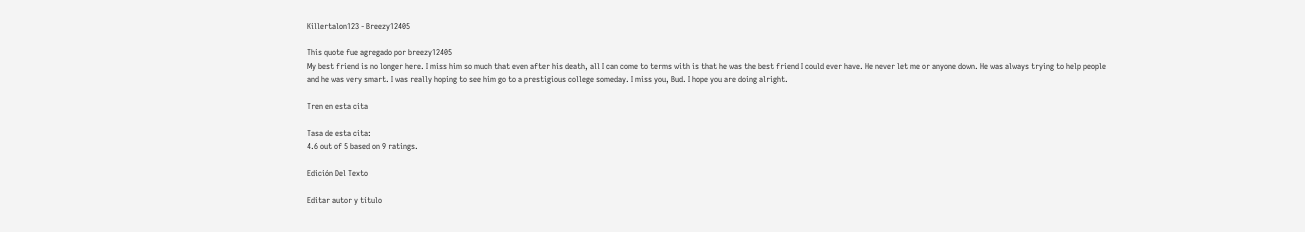Killertalon123 - Breezy12405

This quote fue agregado por breezy12405
My best friend is no longer here. I miss him so much that even after his death, all I can come to terms with is that he was the best friend I could ever have. He never let me or anyone down. He was always trying to help people and he was very smart. I was really hoping to see him go to a prestigious college someday. I miss you, Bud. I hope you are doing alright.

Tren en esta cita

Tasa de esta cita:
4.6 out of 5 based on 9 ratings.

Edición Del Texto

Editar autor y título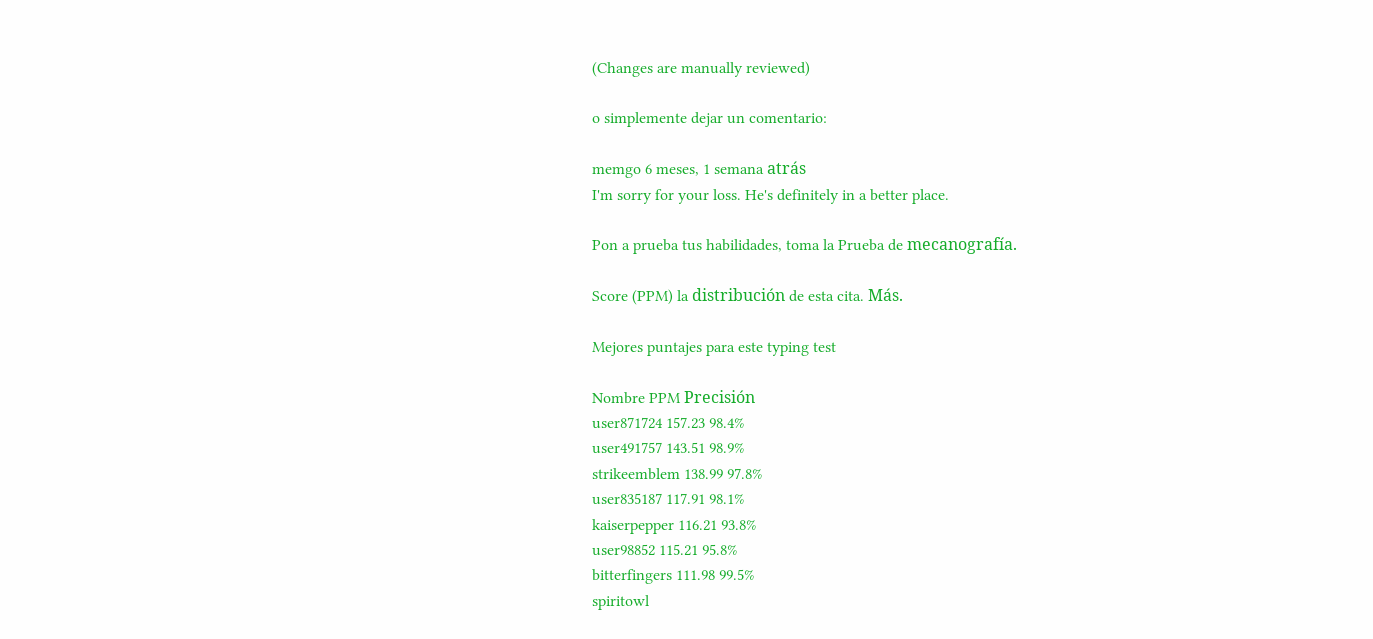(Changes are manually reviewed)

o simplemente dejar un comentario:

memgo 6 meses, 1 semana atrás
I'm sorry for your loss. He's definitely in a better place.

Pon a prueba tus habilidades, toma la Prueba de mecanografía.

Score (PPM) la distribución de esta cita. Más.

Mejores puntajes para este typing test

Nombre PPM Precisión
user871724 157.23 98.4%
user491757 143.51 98.9%
strikeemblem 138.99 97.8%
user835187 117.91 98.1%
kaiserpepper 116.21 93.8%
user98852 115.21 95.8%
bitterfingers 111.98 99.5%
spiritowl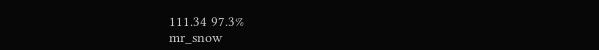111.34 97.3%
mr_snow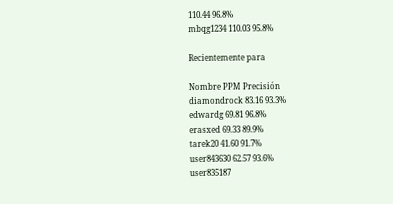110.44 96.8%
mbqg1234 110.03 95.8%

Recientemente para

Nombre PPM Precisión
diamondrock 83.16 93.3%
edwardg 69.81 96.8%
erasxed 69.33 89.9%
tarek20 41.60 91.7%
user843630 62.57 93.6%
user835187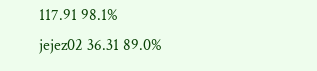117.91 98.1%
jejez02 36.31 89.0%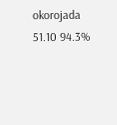okorojada 51.10 94.3%